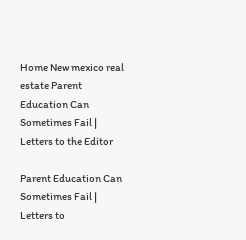Home New mexico real estate Parent Education Can Sometimes Fail | Letters to the Editor

Parent Education Can Sometimes Fail | Letters to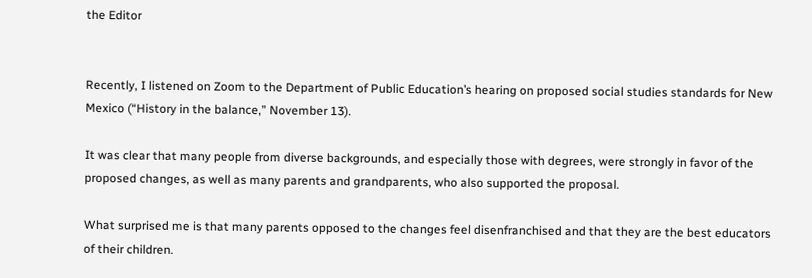the Editor


Recently, I listened on Zoom to the Department of Public Education’s hearing on proposed social studies standards for New Mexico (“History in the balance,” November 13).

It was clear that many people from diverse backgrounds, and especially those with degrees, were strongly in favor of the proposed changes, as well as many parents and grandparents, who also supported the proposal.

What surprised me is that many parents opposed to the changes feel disenfranchised and that they are the best educators of their children.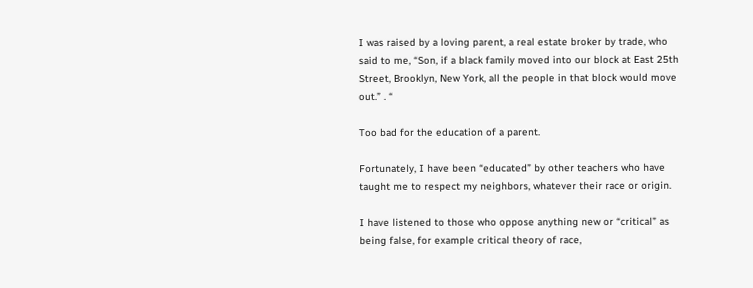I was raised by a loving parent, a real estate broker by trade, who said to me, “Son, if a black family moved into our block at East 25th Street, Brooklyn, New York, all the people in that block would move out.” . “

Too bad for the education of a parent.

Fortunately, I have been “educated” by other teachers who have taught me to respect my neighbors, whatever their race or origin.

I have listened to those who oppose anything new or “critical” as being false, for example critical theory of race,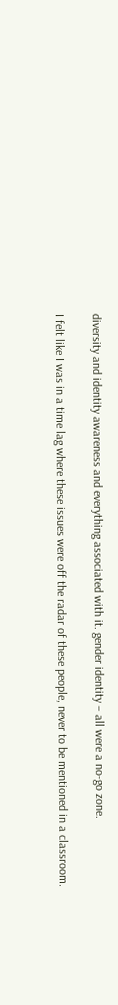diversity and identity awareness and everything associated with it. gender identity – all were a no-go zone.

I felt like I was in a time lag where these issues were off the radar of these people, never to be mentioned in a classroom.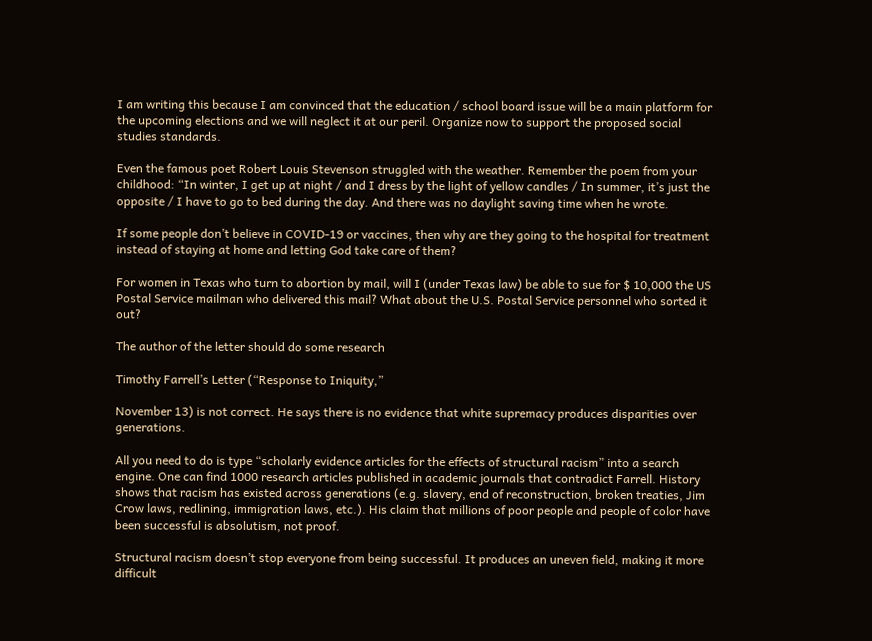I am writing this because I am convinced that the education / school board issue will be a main platform for the upcoming elections and we will neglect it at our peril. Organize now to support the proposed social studies standards.

Even the famous poet Robert Louis Stevenson struggled with the weather. Remember the poem from your childhood: “In winter, I get up at night / and I dress by the light of yellow candles / In summer, it’s just the opposite / I have to go to bed during the day. And there was no daylight saving time when he wrote.

If some people don’t believe in COVID-19 or vaccines, then why are they going to the hospital for treatment instead of staying at home and letting God take care of them?

For women in Texas who turn to abortion by mail, will I (under Texas law) be able to sue for $ 10,000 the US Postal Service mailman who delivered this mail? What about the U.S. Postal Service personnel who sorted it out?

The author of the letter should do some research

Timothy Farrell’s Letter (“Response to Iniquity,”

November 13) is not correct. He says there is no evidence that white supremacy produces disparities over generations.

All you need to do is type “scholarly evidence articles for the effects of structural racism” into a search engine. One can find 1000 research articles published in academic journals that contradict Farrell. History shows that racism has existed across generations (e.g. slavery, end of reconstruction, broken treaties, Jim Crow laws, redlining, immigration laws, etc.). His claim that millions of poor people and people of color have been successful is absolutism, not proof.

Structural racism doesn’t stop everyone from being successful. It produces an uneven field, making it more difficult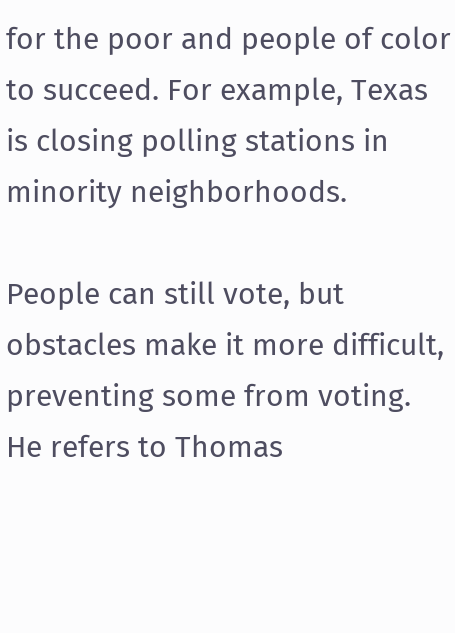for the poor and people of color to succeed. For example, Texas is closing polling stations in minority neighborhoods.

People can still vote, but obstacles make it more difficult, preventing some from voting. He refers to Thomas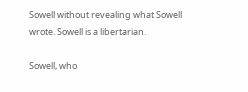Sowell without revealing what Sowell wrote. Sowell is a libertarian.

Sowell, who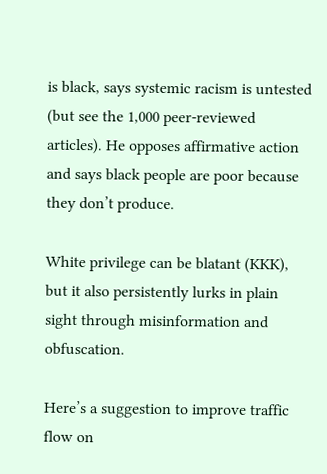is black, says systemic racism is untested (but see the 1,000 peer-reviewed articles). He opposes affirmative action and says black people are poor because they don’t produce.

White privilege can be blatant (KKK), but it also persistently lurks in plain sight through misinformation and obfuscation.

Here’s a suggestion to improve traffic flow on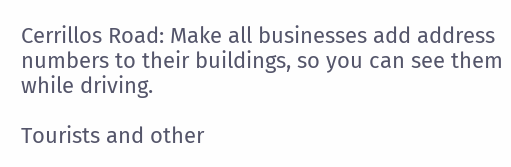Cerrillos Road: Make all businesses add address numbers to their buildings, so you can see them while driving.

Tourists and other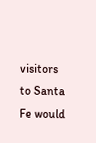visitors to Santa Fe would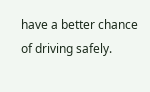have a better chance of driving safely.